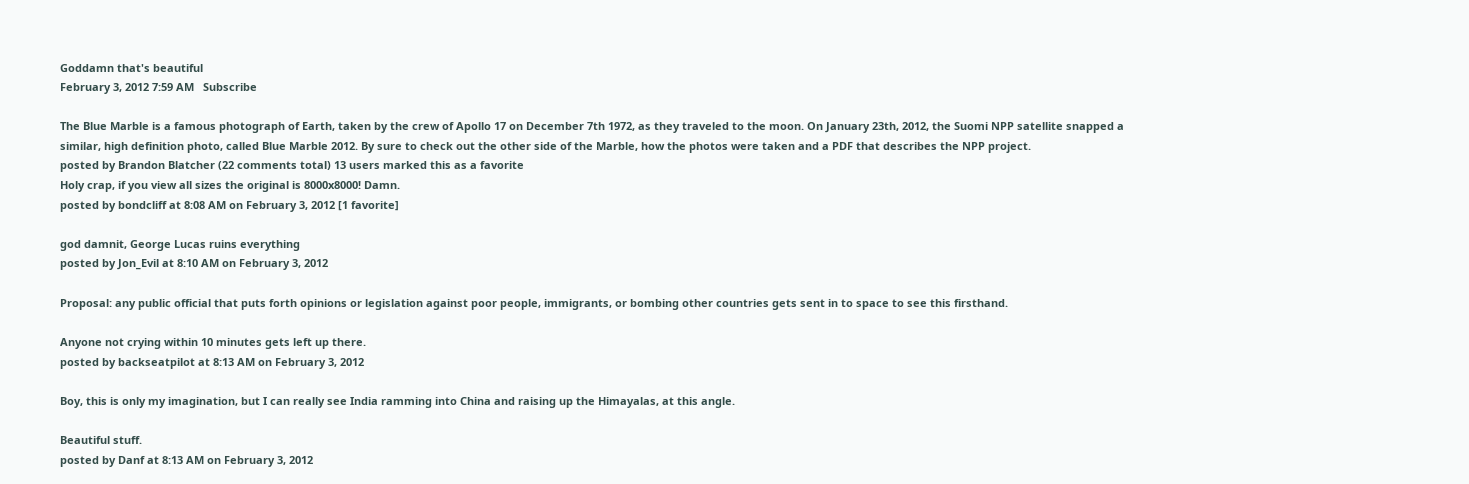Goddamn that's beautiful
February 3, 2012 7:59 AM   Subscribe

The Blue Marble is a famous photograph of Earth, taken by the crew of Apollo 17 on December 7th 1972, as they traveled to the moon. On January 23th, 2012, the Suomi NPP satellite snapped a similar, high definition photo, called Blue Marble 2012. By sure to check out the other side of the Marble, how the photos were taken and a PDF that describes the NPP project.
posted by Brandon Blatcher (22 comments total) 13 users marked this as a favorite
Holy crap, if you view all sizes the original is 8000x8000! Damn.
posted by bondcliff at 8:08 AM on February 3, 2012 [1 favorite]

god damnit, George Lucas ruins everything
posted by Jon_Evil at 8:10 AM on February 3, 2012

Proposal: any public official that puts forth opinions or legislation against poor people, immigrants, or bombing other countries gets sent in to space to see this firsthand.

Anyone not crying within 10 minutes gets left up there.
posted by backseatpilot at 8:13 AM on February 3, 2012

Boy, this is only my imagination, but I can really see India ramming into China and raising up the Himayalas, at this angle.

Beautiful stuff.
posted by Danf at 8:13 AM on February 3, 2012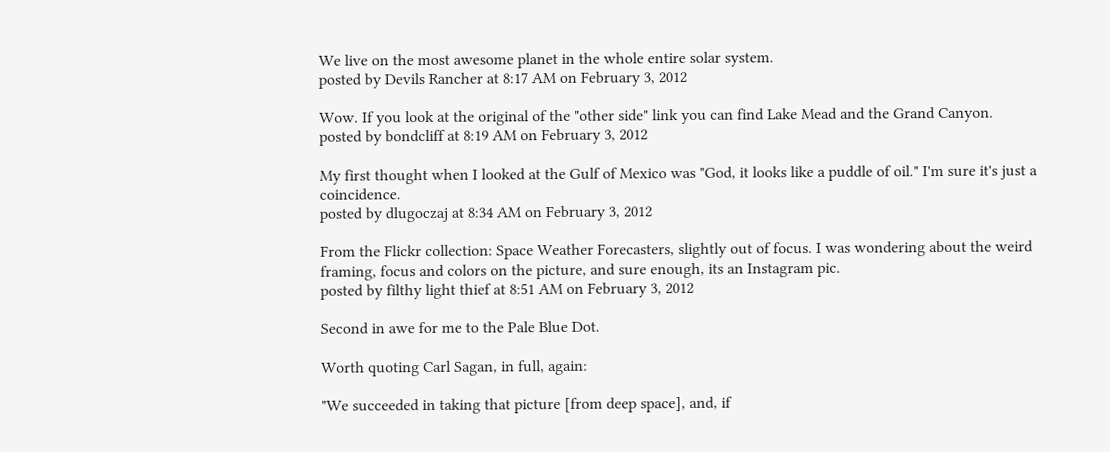We live on the most awesome planet in the whole entire solar system.
posted by Devils Rancher at 8:17 AM on February 3, 2012

Wow. If you look at the original of the "other side" link you can find Lake Mead and the Grand Canyon.
posted by bondcliff at 8:19 AM on February 3, 2012

My first thought when I looked at the Gulf of Mexico was "God, it looks like a puddle of oil." I'm sure it's just a coincidence.
posted by dlugoczaj at 8:34 AM on February 3, 2012

From the Flickr collection: Space Weather Forecasters, slightly out of focus. I was wondering about the weird framing, focus and colors on the picture, and sure enough, its an Instagram pic.
posted by filthy light thief at 8:51 AM on February 3, 2012

Second in awe for me to the Pale Blue Dot.

Worth quoting Carl Sagan, in full, again:

"We succeeded in taking that picture [from deep space], and, if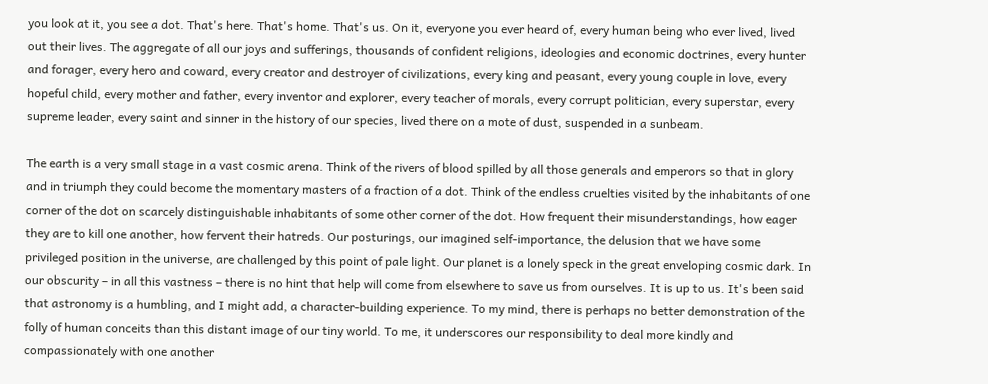you look at it, you see a dot. That's here. That's home. That's us. On it, everyone you ever heard of, every human being who ever lived, lived out their lives. The aggregate of all our joys and sufferings, thousands of confident religions, ideologies and economic doctrines, every hunter and forager, every hero and coward, every creator and destroyer of civilizations, every king and peasant, every young couple in love, every hopeful child, every mother and father, every inventor and explorer, every teacher of morals, every corrupt politician, every superstar, every supreme leader, every saint and sinner in the history of our species, lived there on a mote of dust, suspended in a sunbeam.

The earth is a very small stage in a vast cosmic arena. Think of the rivers of blood spilled by all those generals and emperors so that in glory and in triumph they could become the momentary masters of a fraction of a dot. Think of the endless cruelties visited by the inhabitants of one corner of the dot on scarcely distinguishable inhabitants of some other corner of the dot. How frequent their misunderstandings, how eager they are to kill one another, how fervent their hatreds. Our posturings, our imagined self-importance, the delusion that we have some privileged position in the universe, are challenged by this point of pale light. Our planet is a lonely speck in the great enveloping cosmic dark. In our obscurity – in all this vastness – there is no hint that help will come from elsewhere to save us from ourselves. It is up to us. It's been said that astronomy is a humbling, and I might add, a character-building experience. To my mind, there is perhaps no better demonstration of the folly of human conceits than this distant image of our tiny world. To me, it underscores our responsibility to deal more kindly and compassionately with one another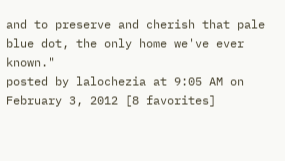and to preserve and cherish that pale blue dot, the only home we've ever known."
posted by lalochezia at 9:05 AM on February 3, 2012 [8 favorites]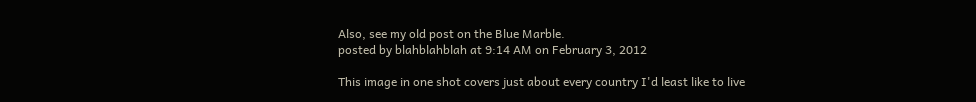Also, see my old post on the Blue Marble.
posted by blahblahblah at 9:14 AM on February 3, 2012

This image in one shot covers just about every country I'd least like to live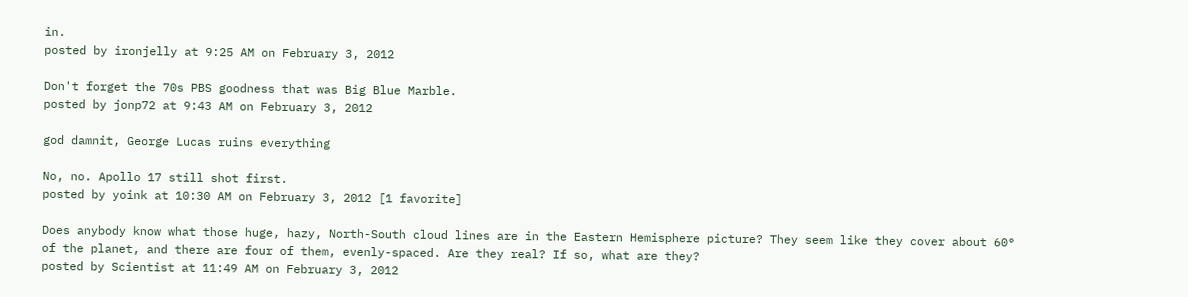in.
posted by ironjelly at 9:25 AM on February 3, 2012

Don't forget the 70s PBS goodness that was Big Blue Marble.
posted by jonp72 at 9:43 AM on February 3, 2012

god damnit, George Lucas ruins everything

No, no. Apollo 17 still shot first.
posted by yoink at 10:30 AM on February 3, 2012 [1 favorite]

Does anybody know what those huge, hazy, North-South cloud lines are in the Eastern Hemisphere picture? They seem like they cover about 60° of the planet, and there are four of them, evenly-spaced. Are they real? If so, what are they?
posted by Scientist at 11:49 AM on February 3, 2012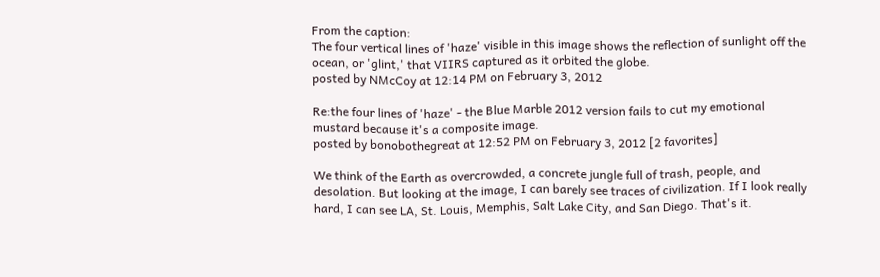From the caption:
The four vertical lines of 'haze' visible in this image shows the reflection of sunlight off the ocean, or 'glint,' that VIIRS captured as it orbited the globe.
posted by NMcCoy at 12:14 PM on February 3, 2012

Re:the four lines of 'haze' - the Blue Marble 2012 version fails to cut my emotional mustard because it's a composite image.
posted by bonobothegreat at 12:52 PM on February 3, 2012 [2 favorites]

We think of the Earth as overcrowded, a concrete jungle full of trash, people, and desolation. But looking at the image, I can barely see traces of civilization. If I look really hard, I can see LA, St. Louis, Memphis, Salt Lake City, and San Diego. That's it.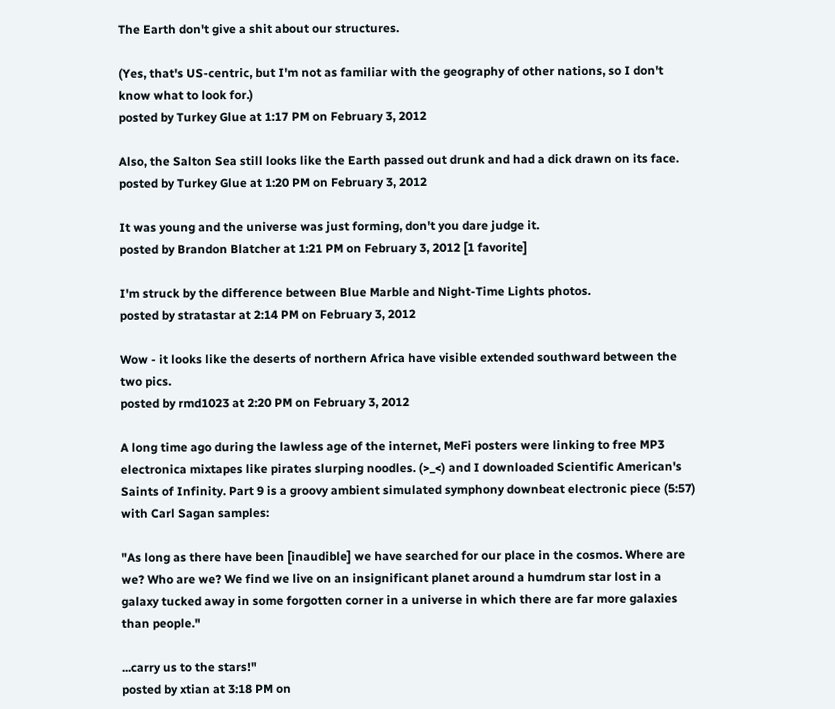The Earth don't give a shit about our structures.

(Yes, that's US-centric, but I'm not as familiar with the geography of other nations, so I don't know what to look for.)
posted by Turkey Glue at 1:17 PM on February 3, 2012

Also, the Salton Sea still looks like the Earth passed out drunk and had a dick drawn on its face.
posted by Turkey Glue at 1:20 PM on February 3, 2012

It was young and the universe was just forming, don't you dare judge it.
posted by Brandon Blatcher at 1:21 PM on February 3, 2012 [1 favorite]

I'm struck by the difference between Blue Marble and Night-Time Lights photos.
posted by stratastar at 2:14 PM on February 3, 2012

Wow - it looks like the deserts of northern Africa have visible extended southward between the two pics.
posted by rmd1023 at 2:20 PM on February 3, 2012

A long time ago during the lawless age of the internet, MeFi posters were linking to free MP3 electronica mixtapes like pirates slurping noodles. (>_<) and I downloaded Scientific American's Saints of Infinity. Part 9 is a groovy ambient simulated symphony downbeat electronic piece (5:57) with Carl Sagan samples:

"As long as there have been [inaudible] we have searched for our place in the cosmos. Where are we? Who are we? We find we live on an insignificant planet around a humdrum star lost in a galaxy tucked away in some forgotten corner in a universe in which there are far more galaxies than people."

...carry us to the stars!"
posted by xtian at 3:18 PM on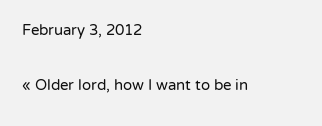February 3, 2012

« Older lord, how I want to be in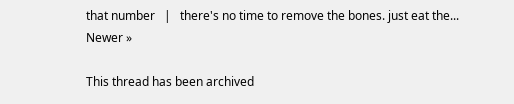that number   |   there's no time to remove the bones. just eat the... Newer »

This thread has been archived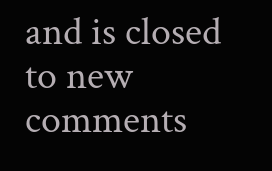and is closed to new comments